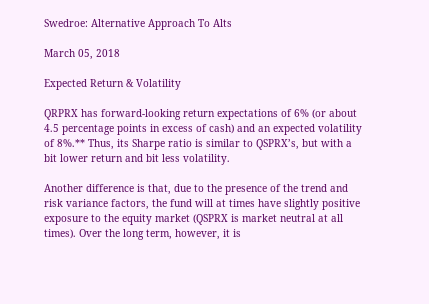Swedroe: Alternative Approach To Alts

March 05, 2018

Expected Return & Volatility

QRPRX has forward-looking return expectations of 6% (or about 4.5 percentage points in excess of cash) and an expected volatility of 8%.** Thus, its Sharpe ratio is similar to QSPRX’s, but with a bit lower return and bit less volatility.

Another difference is that, due to the presence of the trend and risk variance factors, the fund will at times have slightly positive exposure to the equity market (QSPRX is market neutral at all times). Over the long term, however, it is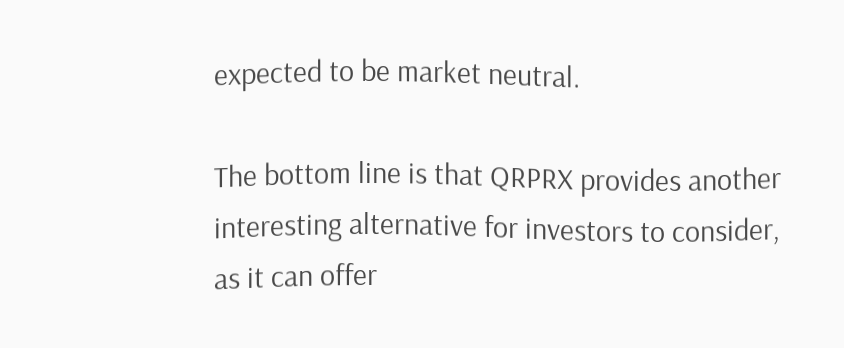expected to be market neutral.

The bottom line is that QRPRX provides another interesting alternative for investors to consider, as it can offer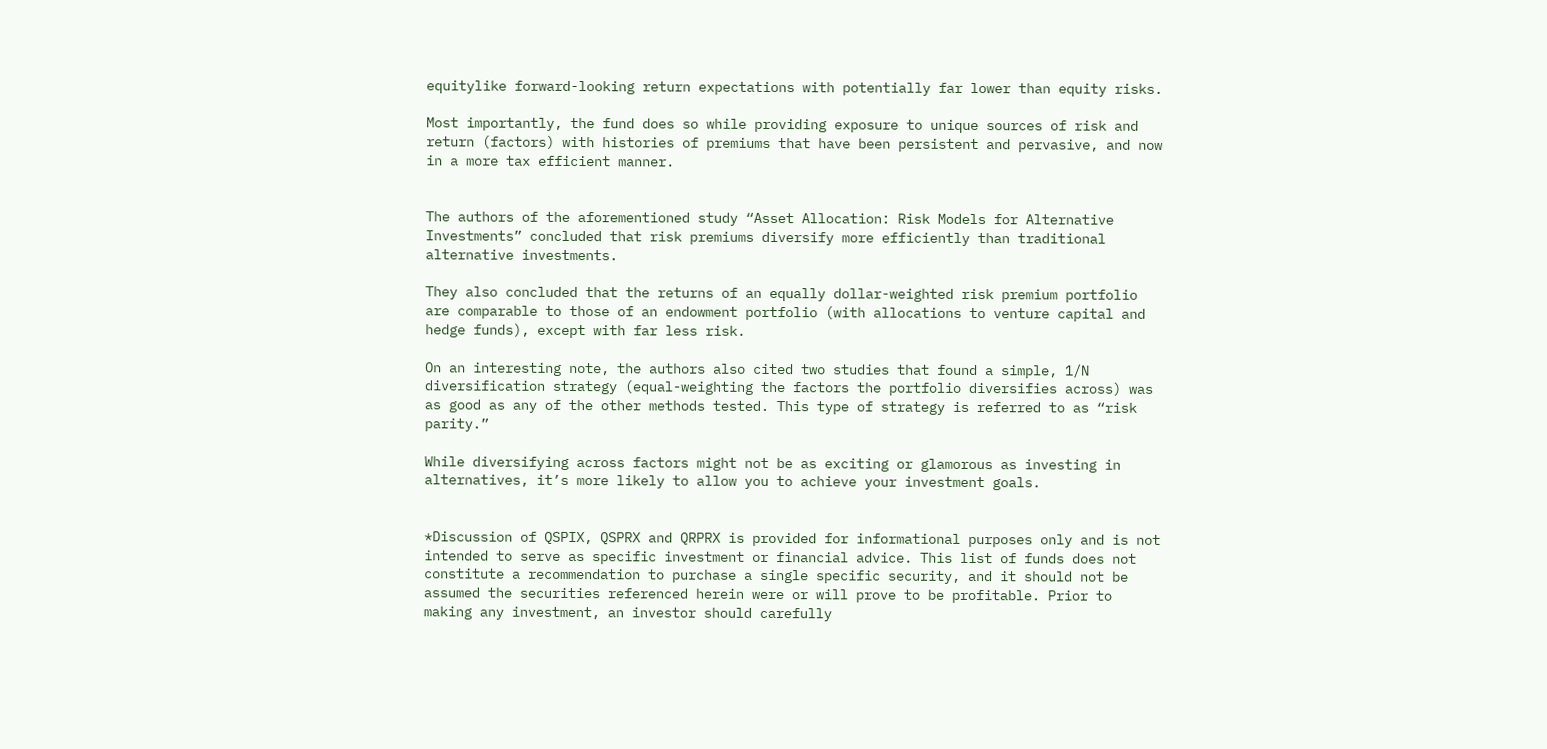equitylike forward-looking return expectations with potentially far lower than equity risks.

Most importantly, the fund does so while providing exposure to unique sources of risk and return (factors) with histories of premiums that have been persistent and pervasive, and now in a more tax efficient manner.


The authors of the aforementioned study “Asset Allocation: Risk Models for Alternative Investments” concluded that risk premiums diversify more efficiently than traditional alternative investments.

They also concluded that the returns of an equally dollar-weighted risk premium portfolio are comparable to those of an endowment portfolio (with allocations to venture capital and hedge funds), except with far less risk.

On an interesting note, the authors also cited two studies that found a simple, 1/N diversification strategy (equal-weighting the factors the portfolio diversifies across) was as good as any of the other methods tested. This type of strategy is referred to as “risk parity.”

While diversifying across factors might not be as exciting or glamorous as investing in alternatives, it’s more likely to allow you to achieve your investment goals.


*Discussion of QSPIX, QSPRX and QRPRX is provided for informational purposes only and is not intended to serve as specific investment or financial advice. This list of funds does not constitute a recommendation to purchase a single specific security, and it should not be assumed the securities referenced herein were or will prove to be profitable. Prior to making any investment, an investor should carefully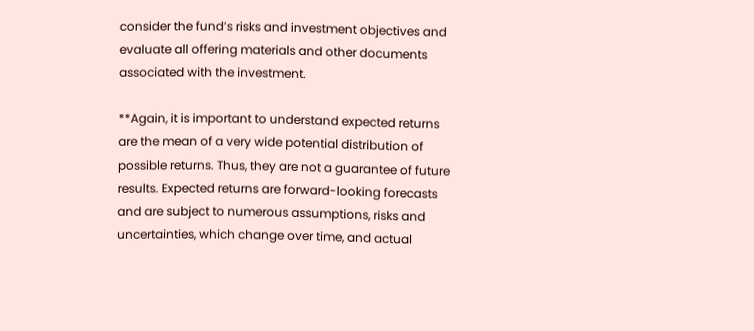consider the fund’s risks and investment objectives and evaluate all offering materials and other documents associated with the investment.

**Again, it is important to understand expected returns are the mean of a very wide potential distribution of possible returns. Thus, they are not a guarantee of future results. Expected returns are forward-looking forecasts and are subject to numerous assumptions, risks and uncertainties, which change over time, and actual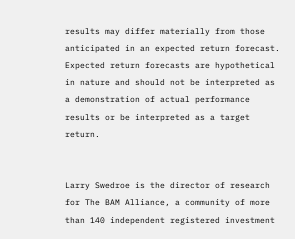results may differ materially from those anticipated in an expected return forecast. Expected return forecasts are hypothetical in nature and should not be interpreted as a demonstration of actual performance results or be interpreted as a target return.


Larry Swedroe is the director of research for The BAM Alliance, a community of more than 140 independent registered investment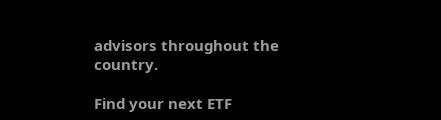advisors throughout the country.

Find your next ETF